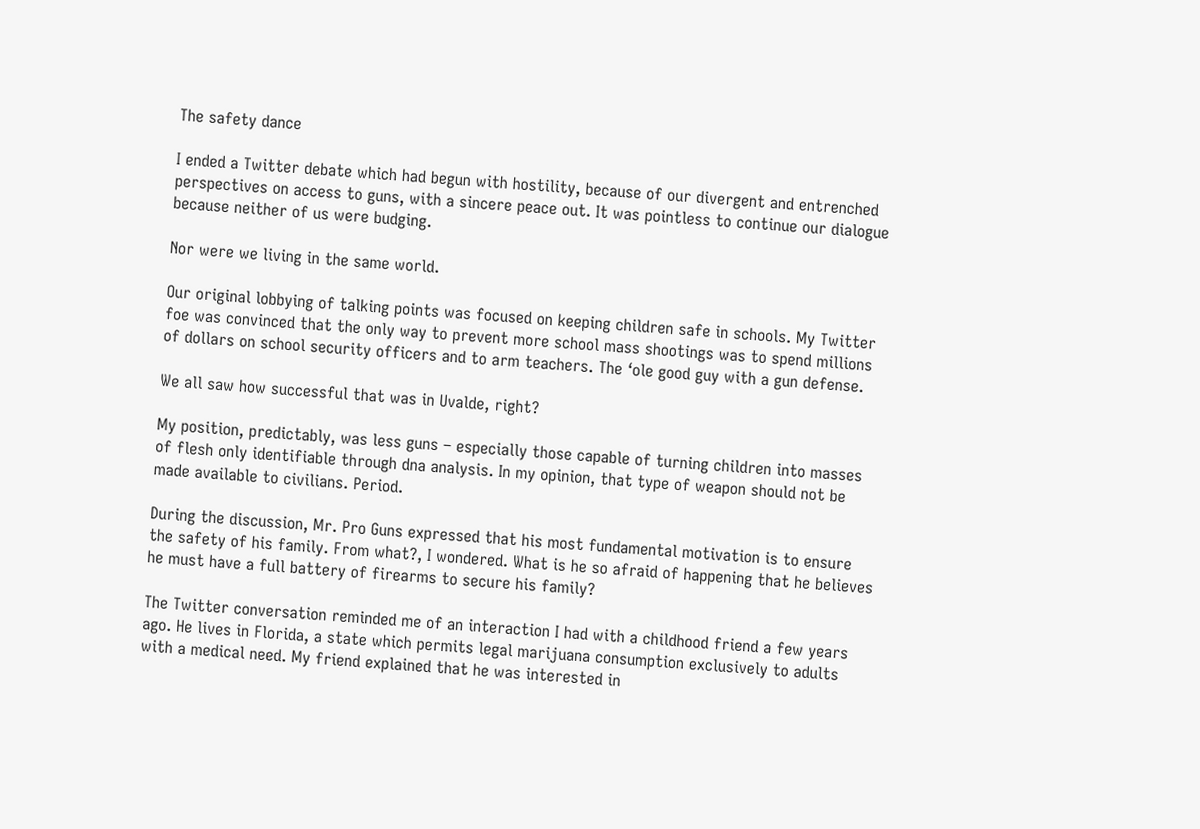The safety dance

I ended a Twitter debate which had begun with hostility, because of our divergent and entrenched perspectives on access to guns, with a sincere peace out. It was pointless to continue our dialogue because neither of us were budging.

Nor were we living in the same world.

Our original lobbying of talking points was focused on keeping children safe in schools. My Twitter foe was convinced that the only way to prevent more school mass shootings was to spend millions of dollars on school security officers and to arm teachers. The ‘ole good guy with a gun defense.

We all saw how successful that was in Uvalde, right?

My position, predictably, was less guns – especially those capable of turning children into masses of flesh only identifiable through dna analysis. In my opinion, that type of weapon should not be made available to civilians. Period.

During the discussion, Mr. Pro Guns expressed that his most fundamental motivation is to ensure the safety of his family. From what?, I wondered. What is he so afraid of happening that he believes he must have a full battery of firearms to secure his family?

The Twitter conversation reminded me of an interaction I had with a childhood friend a few years ago. He lives in Florida, a state which permits legal marijuana consumption exclusively to adults with a medical need. My friend explained that he was interested in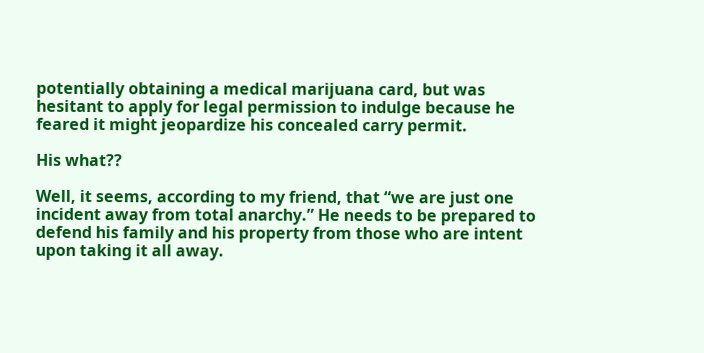potentially obtaining a medical marijuana card, but was hesitant to apply for legal permission to indulge because he feared it might jeopardize his concealed carry permit.

His what??

Well, it seems, according to my friend, that “we are just one incident away from total anarchy.” He needs to be prepared to defend his family and his property from those who are intent upon taking it all away.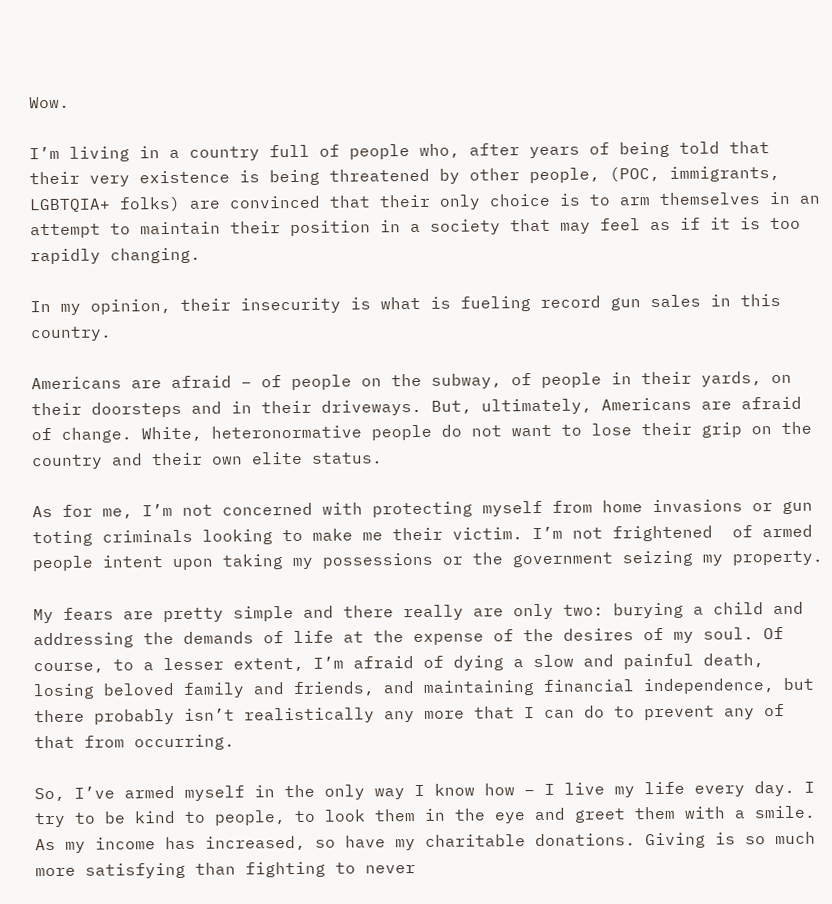Wow.

I’m living in a country full of people who, after years of being told that their very existence is being threatened by other people, (POC, immigrants, LGBTQIA+ folks) are convinced that their only choice is to arm themselves in an attempt to maintain their position in a society that may feel as if it is too rapidly changing.

In my opinion, their insecurity is what is fueling record gun sales in this country.

Americans are afraid – of people on the subway, of people in their yards, on their doorsteps and in their driveways. But, ultimately, Americans are afraid of change. White, heteronormative people do not want to lose their grip on the country and their own elite status.

As for me, I’m not concerned with protecting myself from home invasions or gun toting criminals looking to make me their victim. I’m not frightened  of armed people intent upon taking my possessions or the government seizing my property.

My fears are pretty simple and there really are only two: burying a child and addressing the demands of life at the expense of the desires of my soul. Of course, to a lesser extent, I’m afraid of dying a slow and painful death, losing beloved family and friends, and maintaining financial independence, but there probably isn’t realistically any more that I can do to prevent any of that from occurring.

So, I’ve armed myself in the only way I know how – I live my life every day. I try to be kind to people, to look them in the eye and greet them with a smile. As my income has increased, so have my charitable donations. Giving is so much more satisfying than fighting to never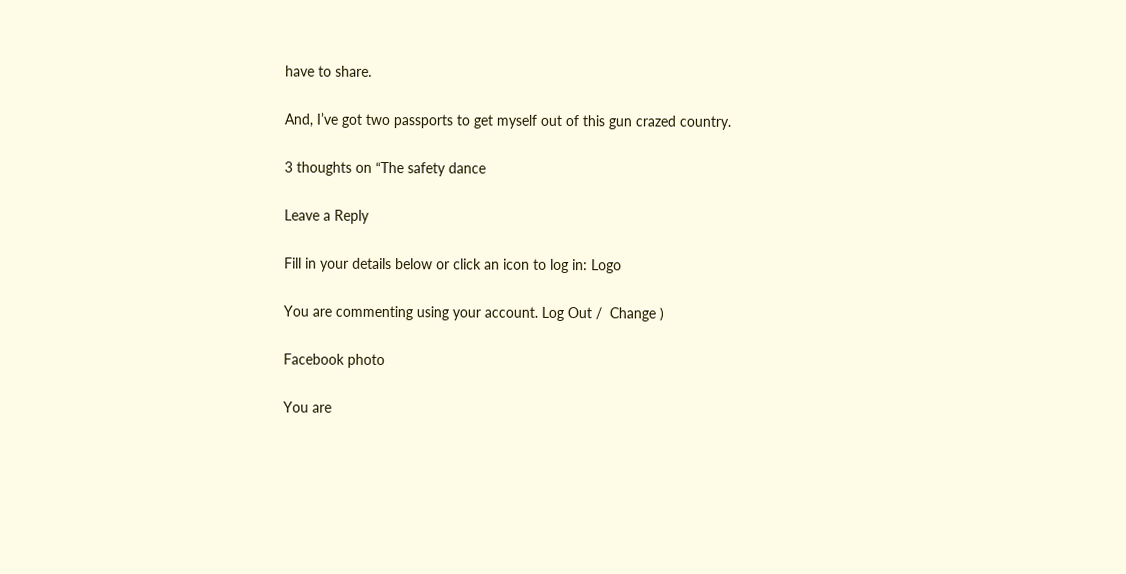have to share.

And, I’ve got two passports to get myself out of this gun crazed country.

3 thoughts on “The safety dance

Leave a Reply

Fill in your details below or click an icon to log in: Logo

You are commenting using your account. Log Out /  Change )

Facebook photo

You are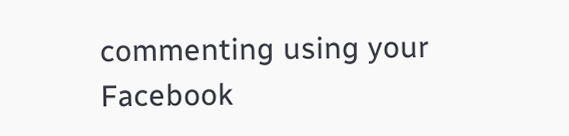commenting using your Facebook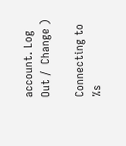account. Log Out /  Change )

Connecting to %s